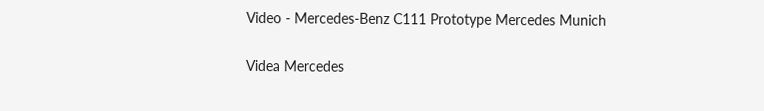Video - Mercedes-Benz C111 Prototype Mercedes Munich

Videa Mercedes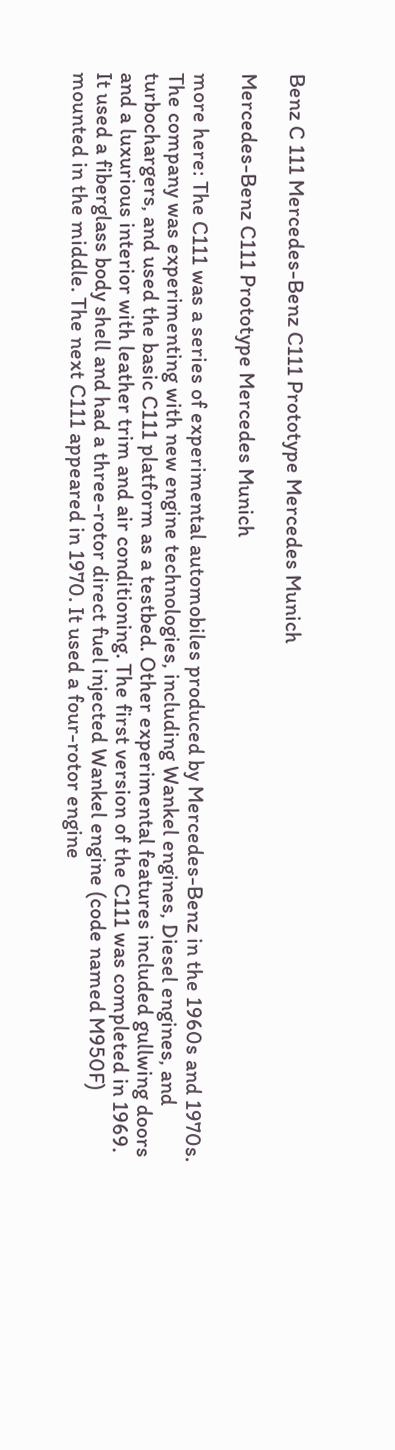Benz C 111 Mercedes-Benz C111 Prototype Mercedes Munich

Mercedes-Benz C111 Prototype Mercedes Munich

more here: The C111 was a series of experimental automobiles produced by Mercedes-Benz in the 1960s and 1970s. The company was experimenting with new engine technologies, including Wankel engines, Diesel engines, and turbochargers, and used the basic C111 platform as a testbed. Other experimental features included gullwing doors and a luxurious interior with leather trim and air conditioning. The first version of the C111 was completed in 1969. It used a fiberglass body shell and had a three-rotor direct fuel injected Wankel engine (code named M950F) mounted in the middle. The next C111 appeared in 1970. It used a four-rotor engine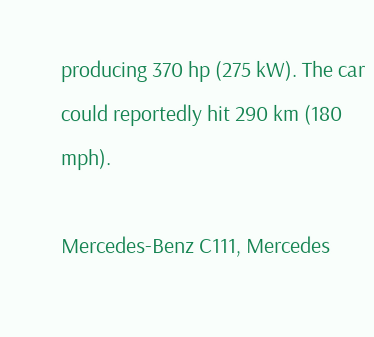producing 370 hp (275 kW). The car could reportedly hit 290 km (180 mph).

Mercedes-Benz C111, Mercedes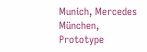Munich, Mercedes München, Prototype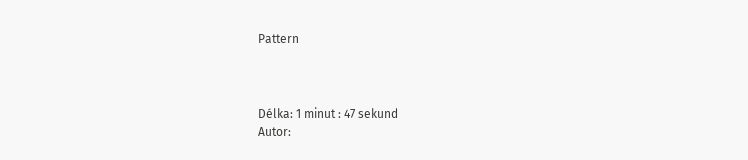Pattern



Délka: 1 minut : 47 sekund
Autor: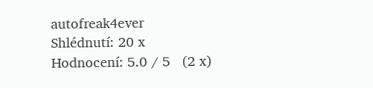autofreak4ever
Shlédnutí: 20 x
Hodnocení: 5.0 / 5   (2 x)